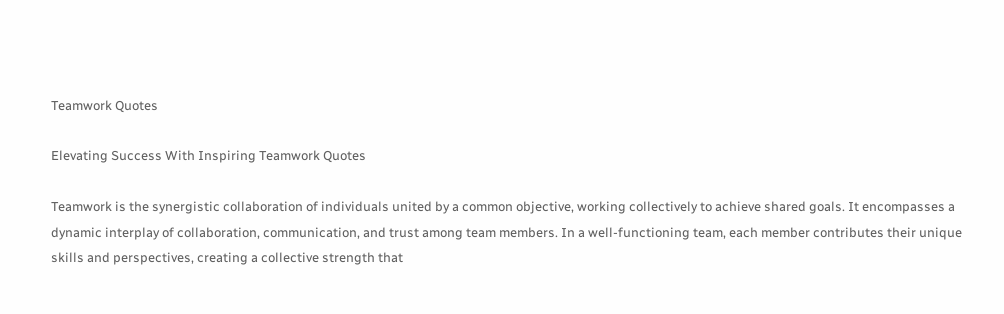Teamwork Quotes

Elevating Success With Inspiring Teamwork Quotes

Teamwork is the synergistic collaboration of individuals united by a common objective, working collectively to achieve shared goals. It encompasses a dynamic interplay of collaboration, communication, and trust among team members. In a well-functioning team, each member contributes their unique skills and perspectives, creating a collective strength that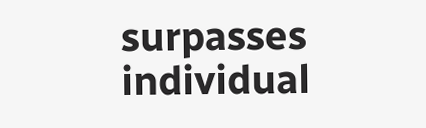surpasses individual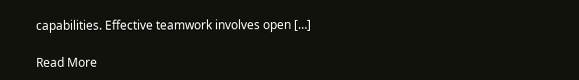capabilities. Effective teamwork involves open […]

Read More